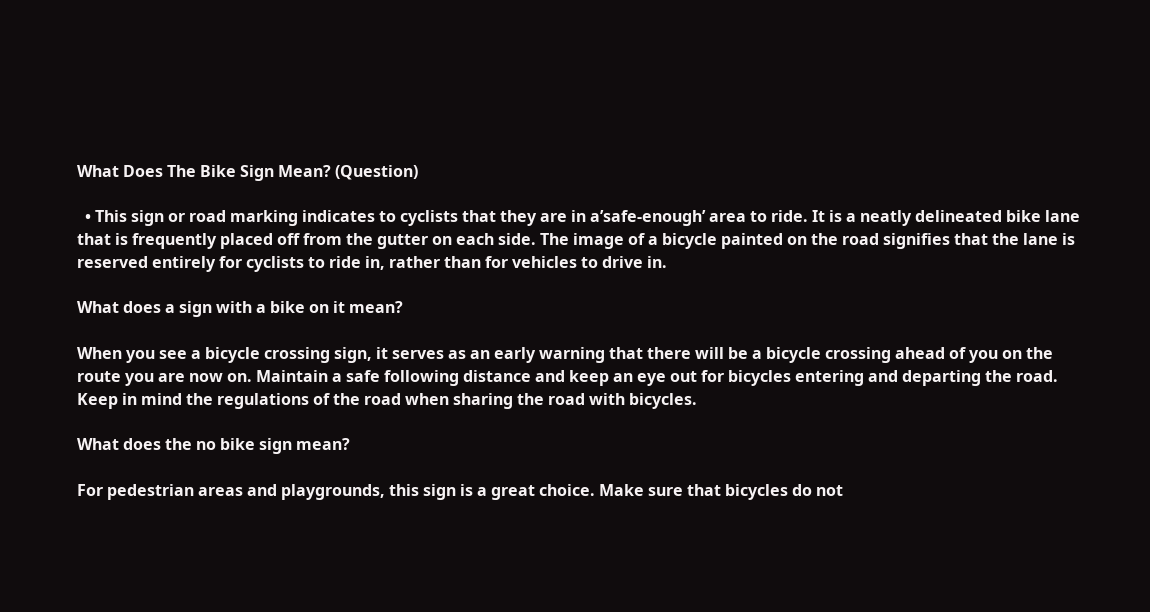What Does The Bike Sign Mean? (Question)

  • This sign or road marking indicates to cyclists that they are in a’safe-enough’ area to ride. It is a neatly delineated bike lane that is frequently placed off from the gutter on each side. The image of a bicycle painted on the road signifies that the lane is reserved entirely for cyclists to ride in, rather than for vehicles to drive in.

What does a sign with a bike on it mean?

When you see a bicycle crossing sign, it serves as an early warning that there will be a bicycle crossing ahead of you on the route you are now on. Maintain a safe following distance and keep an eye out for bicycles entering and departing the road. Keep in mind the regulations of the road when sharing the road with bicycles.

What does the no bike sign mean?

For pedestrian areas and playgrounds, this sign is a great choice. Make sure that bicycles do not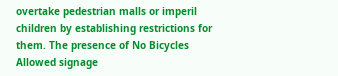overtake pedestrian malls or imperil children by establishing restrictions for them. The presence of No Bicycles Allowed signage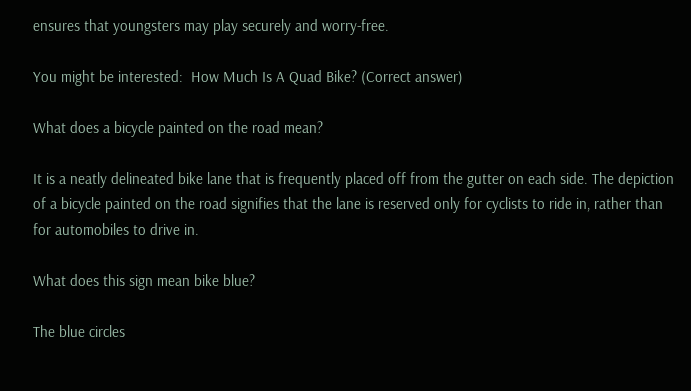ensures that youngsters may play securely and worry-free.

You might be interested:  How Much Is A Quad Bike? (Correct answer)

What does a bicycle painted on the road mean?

It is a neatly delineated bike lane that is frequently placed off from the gutter on each side. The depiction of a bicycle painted on the road signifies that the lane is reserved only for cyclists to ride in, rather than for automobiles to drive in.

What does this sign mean bike blue?

The blue circles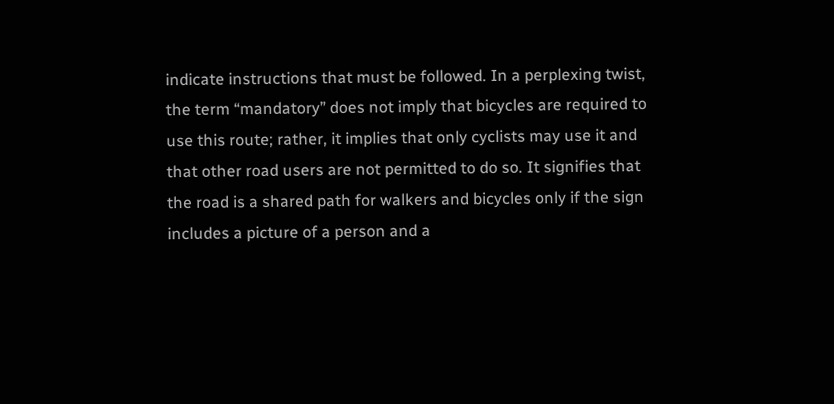indicate instructions that must be followed. In a perplexing twist, the term “mandatory” does not imply that bicycles are required to use this route; rather, it implies that only cyclists may use it and that other road users are not permitted to do so. It signifies that the road is a shared path for walkers and bicycles only if the sign includes a picture of a person and a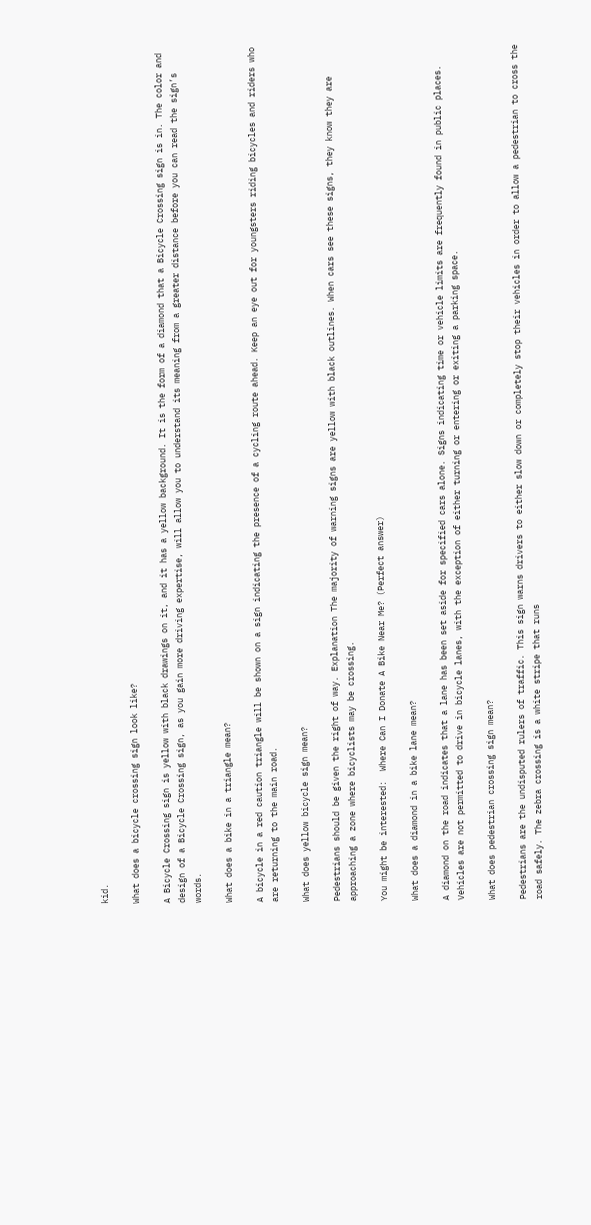kid.

What does a bicycle crossing sign look like?

A Bicycle Crossing sign is yellow with black drawings on it, and it has a yellow background. It is the form of a diamond that a Bicycle Crossing sign is in. The color and design of a Bicycle Crossing sign, as you gain more driving expertise, will allow you to understand its meaning from a greater distance before you can read the sign’s words.

What does a bike in a triangle mean?

A bicycle in a red caution triangle will be shown on a sign indicating the presence of a cycling route ahead. Keep an eye out for youngsters riding bicycles and riders who are returning to the main road.

What does yellow bicycle sign mean?

Pedestrians should be given the right of way. Explanation The majority of warning signs are yellow with black outlines. When cars see these signs, they know they are approaching a zone where bicyclists may be crossing.

You might be interested:  Where Can I Donate A Bike Near Me? (Perfect answer)

What does a diamond in a bike lane mean?

A diamond on the road indicates that a lane has been set aside for specified cars alone. Signs indicating time or vehicle limits are frequently found in public places. Vehicles are not permitted to drive in bicycle lanes, with the exception of either turning or entering or exiting a parking space.

What does pedestrian crossing sign mean?

Pedestrians are the undisputed rulers of traffic. This sign warns drivers to either slow down or completely stop their vehicles in order to allow a pedestrian to cross the road safely. The zebra crossing is a white stripe that runs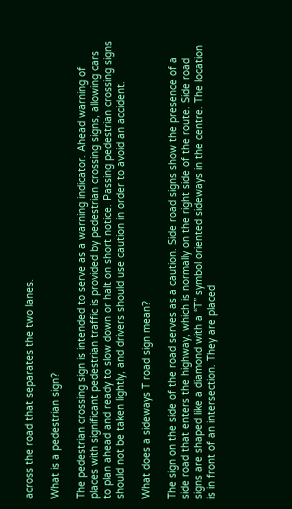across the road that separates the two lanes.

What is a pedestrian sign?

The pedestrian crossing sign is intended to serve as a warning indicator. Ahead warning of places with significant pedestrian traffic is provided by pedestrian crossing signs, allowing cars to plan ahead and ready to slow down or halt on short notice. Passing pedestrian crossing signs should not be taken lightly, and drivers should use caution in order to avoid an accident.

What does a sideways T road sign mean?

The sign on the side of the road serves as a caution. Side road signs show the presence of a side road that enters the highway, which is normally on the right side of the route. Side road signs are shaped like a diamond with a “T” symbol oriented sideways in the centre. The location is in front of an intersection. They are placed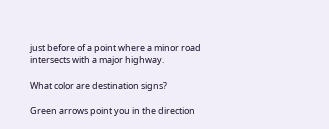just before of a point where a minor road intersects with a major highway.

What color are destination signs?

Green arrows point you in the direction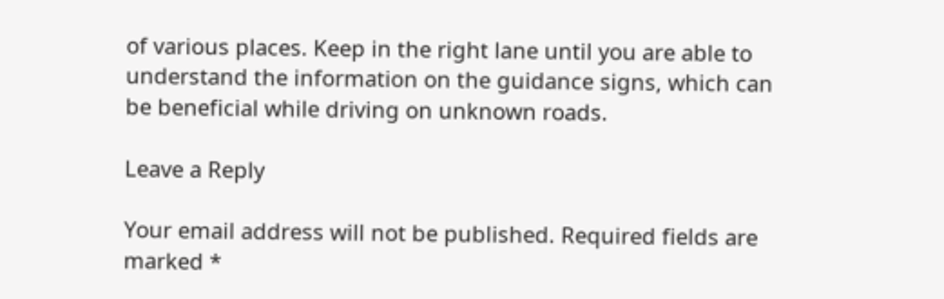of various places. Keep in the right lane until you are able to understand the information on the guidance signs, which can be beneficial while driving on unknown roads.

Leave a Reply

Your email address will not be published. Required fields are marked *